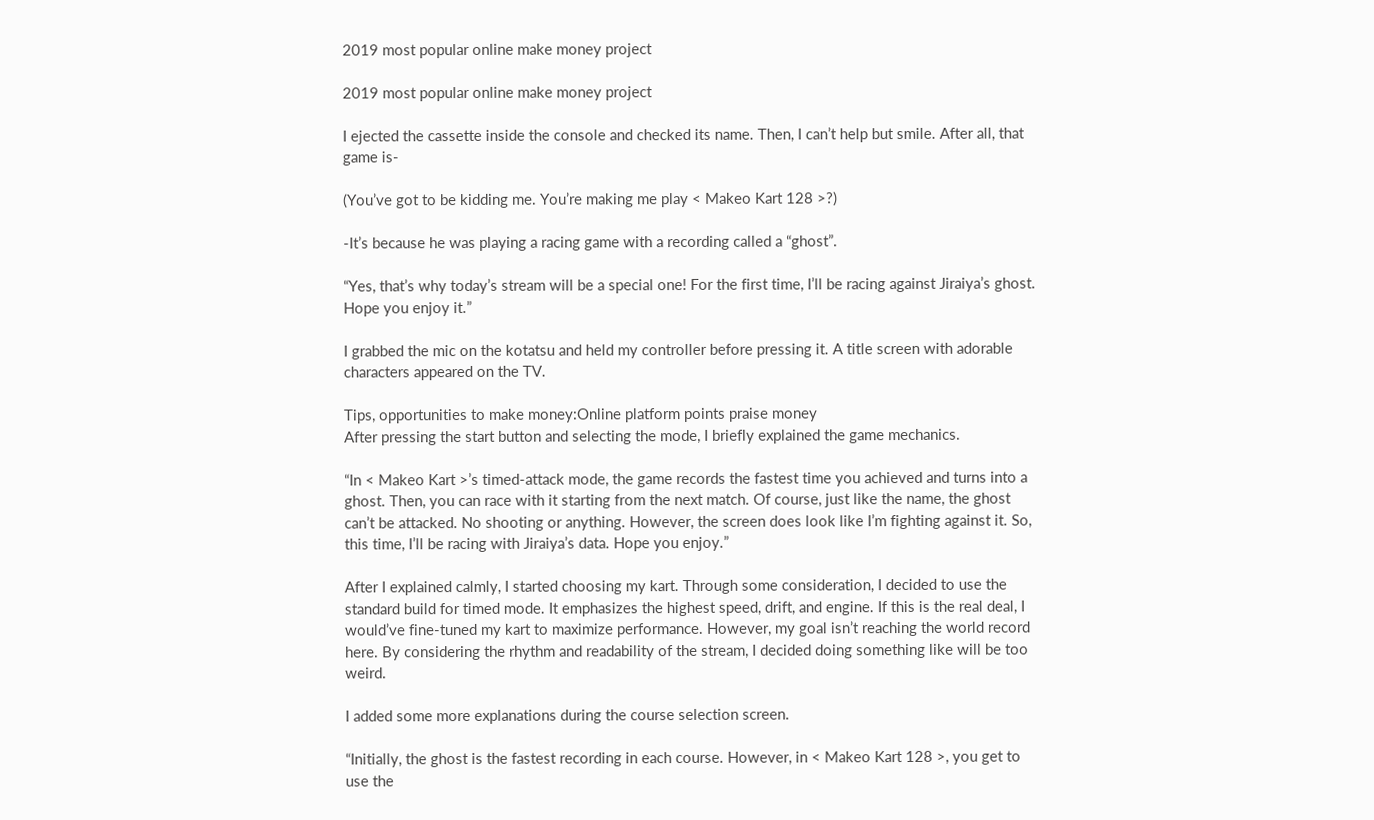2019 most popular online make money project

2019 most popular online make money project

I ejected the cassette inside the console and checked its name. Then, I can’t help but smile. After all, that game is-

(You’ve got to be kidding me. You’re making me play < Makeo Kart 128 >?)

-It’s because he was playing a racing game with a recording called a “ghost”.

“Yes, that’s why today’s stream will be a special one! For the first time, I’ll be racing against Jiraiya’s ghost. Hope you enjoy it.”

I grabbed the mic on the kotatsu and held my controller before pressing it. A title screen with adorable characters appeared on the TV.

Tips, opportunities to make money:Online platform points praise money
After pressing the start button and selecting the mode, I briefly explained the game mechanics.

“In < Makeo Kart >’s timed-attack mode, the game records the fastest time you achieved and turns into a ghost. Then, you can race with it starting from the next match. Of course, just like the name, the ghost can’t be attacked. No shooting or anything. However, the screen does look like I’m fighting against it. So, this time, I’ll be racing with Jiraiya’s data. Hope you enjoy.”

After I explained calmly, I started choosing my kart. Through some consideration, I decided to use the standard build for timed mode. It emphasizes the highest speed, drift, and engine. If this is the real deal, I would’ve fine-tuned my kart to maximize performance. However, my goal isn’t reaching the world record here. By considering the rhythm and readability of the stream, I decided doing something like will be too weird.

I added some more explanations during the course selection screen.

“Initially, the ghost is the fastest recording in each course. However, in < Makeo Kart 128 >, you get to use the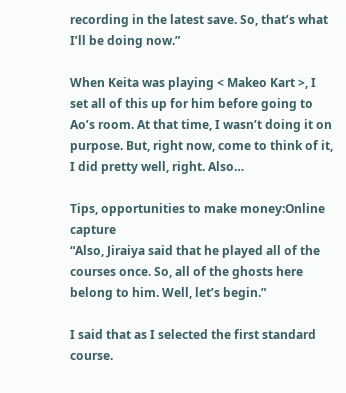recording in the latest save. So, that’s what I’ll be doing now.”

When Keita was playing < Makeo Kart >, I set all of this up for him before going to Ao’s room. At that time, I wasn’t doing it on purpose. But, right now, come to think of it, I did pretty well, right. Also…

Tips, opportunities to make money:Online capture
“Also, Jiraiya said that he played all of the courses once. So, all of the ghosts here belong to him. Well, let’s begin.”

I said that as I selected the first standard course.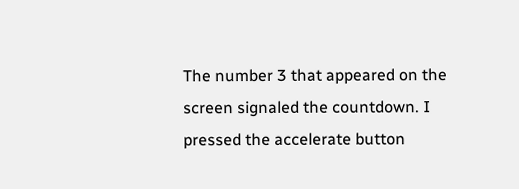The number 3 that appeared on the screen signaled the countdown. I pressed the accelerate button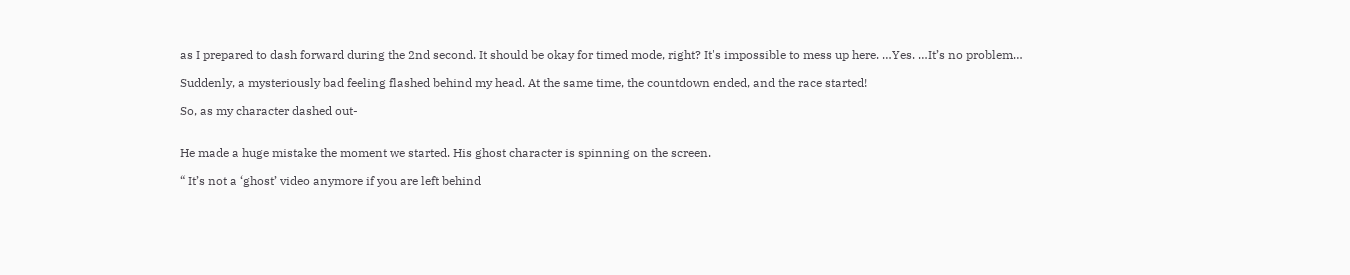as I prepared to dash forward during the 2nd second. It should be okay for timed mode, right? It's impossible to mess up here. …Yes. …It’s no problem…

Suddenly, a mysteriously bad feeling flashed behind my head. At the same time, the countdown ended, and the race started!

So, as my character dashed out-


He made a huge mistake the moment we started. His ghost character is spinning on the screen.

“ It’s not a ‘ghost’ video anymore if you are left behind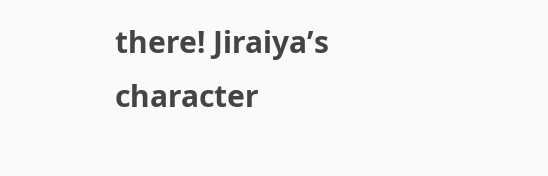there! Jiraiya’s character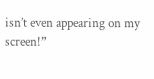isn’t even appearing on my screen!”